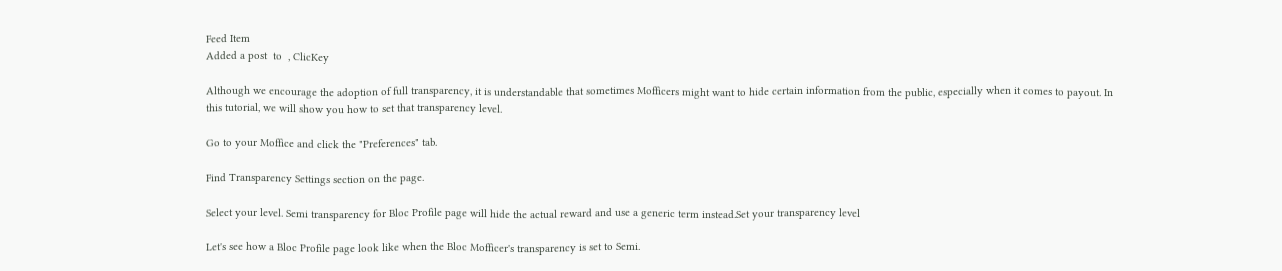Feed Item
Added a post  to  , ClicKey

Although we encourage the adoption of full transparency, it is understandable that sometimes Mofficers might want to hide certain information from the public, especially when it comes to payout. In this tutorial, we will show you how to set that transparency level.

Go to your Moffice and click the "Preferences" tab.

Find Transparency Settings section on the page.

Select your level. Semi transparency for Bloc Profile page will hide the actual reward and use a generic term instead.Set your transparency level

Let's see how a Bloc Profile page look like when the Bloc Mofficer's transparency is set to Semi.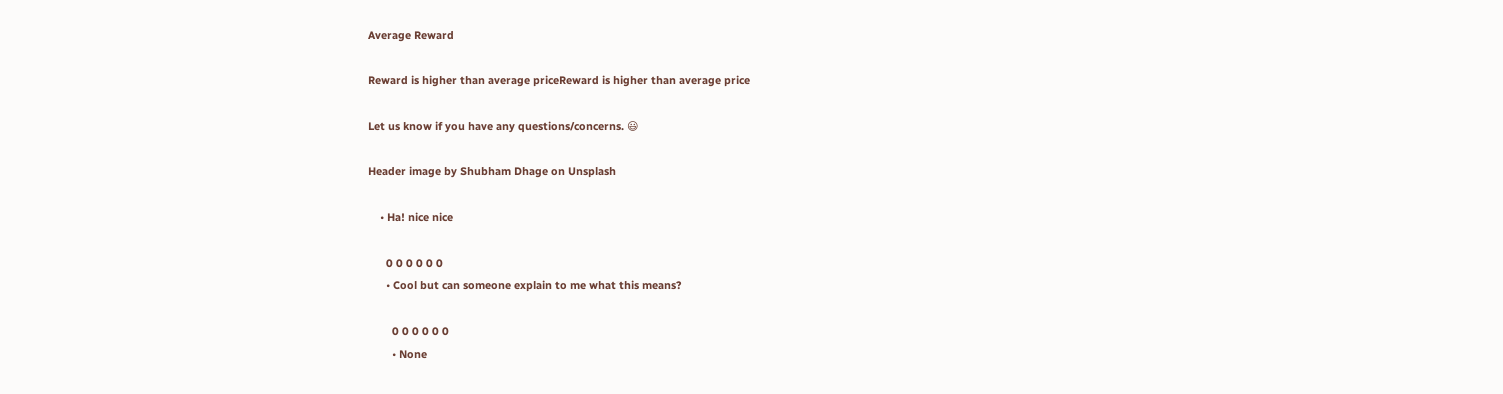Average Reward

Reward is higher than average priceReward is higher than average price

Let us know if you have any questions/concerns. 😃

Header image by Shubham Dhage on Unsplash

    • Ha! nice nice

      0 0 0 0 0 0
      • Cool but can someone explain to me what this means?

        0 0 0 0 0 0
        • None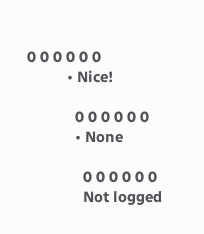0 0 0 0 0 0
          • Nice!

            0 0 0 0 0 0
            • None

              0 0 0 0 0 0
              Not logged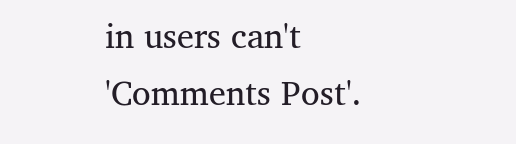in users can't 'Comments Post'.